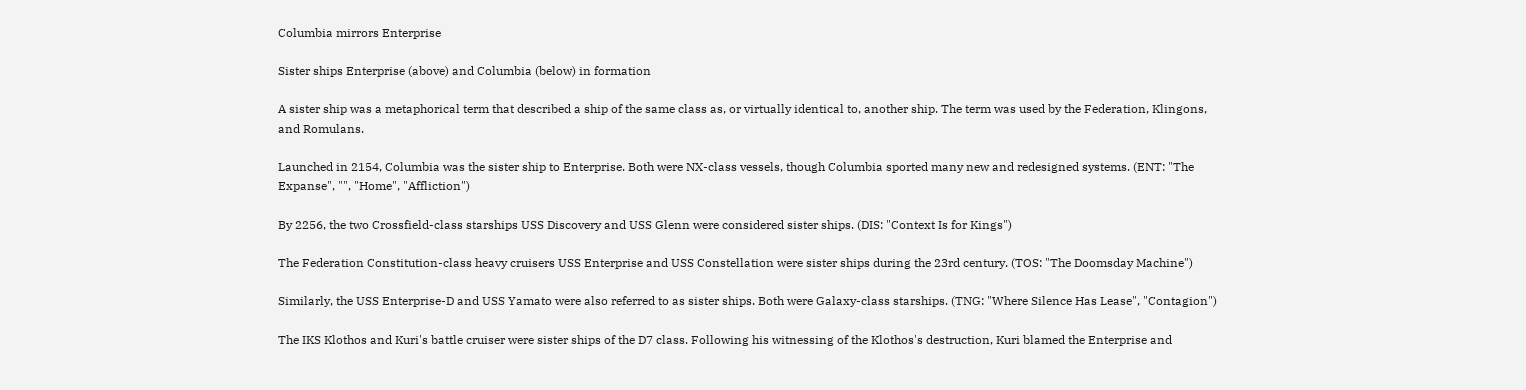Columbia mirrors Enterprise

Sister ships Enterprise (above) and Columbia (below) in formation

A sister ship was a metaphorical term that described a ship of the same class as, or virtually identical to, another ship. The term was used by the Federation, Klingons, and Romulans.

Launched in 2154, Columbia was the sister ship to Enterprise. Both were NX-class vessels, though Columbia sported many new and redesigned systems. (ENT: "The Expanse", "", "Home", "Affliction")

By 2256, the two Crossfield-class starships USS Discovery and USS Glenn were considered sister ships. (DIS: "Context Is for Kings")

The Federation Constitution-class heavy cruisers USS Enterprise and USS Constellation were sister ships during the 23rd century. (TOS: "The Doomsday Machine")

Similarly, the USS Enterprise-D and USS Yamato were also referred to as sister ships. Both were Galaxy-class starships. (TNG: "Where Silence Has Lease", "Contagion")

The IKS Klothos and Kuri's battle cruiser were sister ships of the D7 class. Following his witnessing of the Klothos's destruction, Kuri blamed the Enterprise and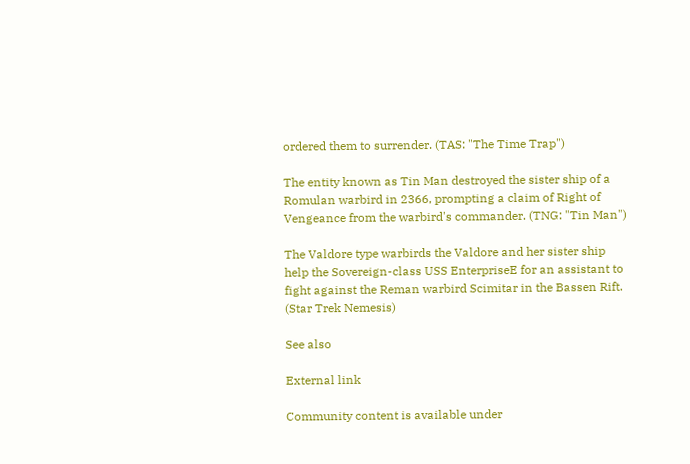ordered them to surrender. (TAS: "The Time Trap")

The entity known as Tin Man destroyed the sister ship of a Romulan warbird in 2366, prompting a claim of Right of Vengeance from the warbird's commander. (TNG: "Tin Man")

The Valdore type warbirds the Valdore and her sister ship help the Sovereign-class USS EnterpriseE for an assistant to fight against the Reman warbird Scimitar in the Bassen Rift. (Star Trek Nemesis)

See also

External link

Community content is available under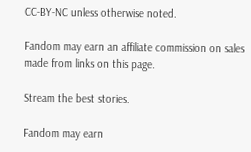CC-BY-NC unless otherwise noted.

Fandom may earn an affiliate commission on sales made from links on this page.

Stream the best stories.

Fandom may earn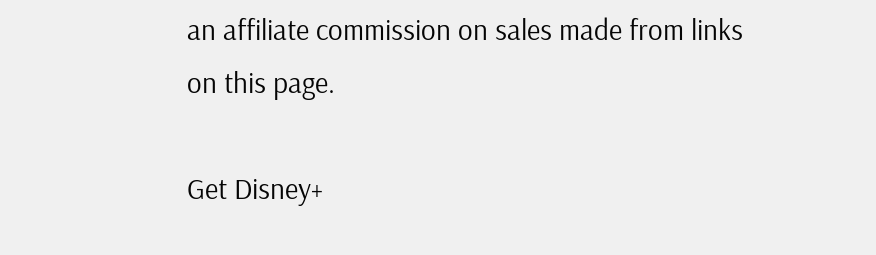an affiliate commission on sales made from links on this page.

Get Disney+